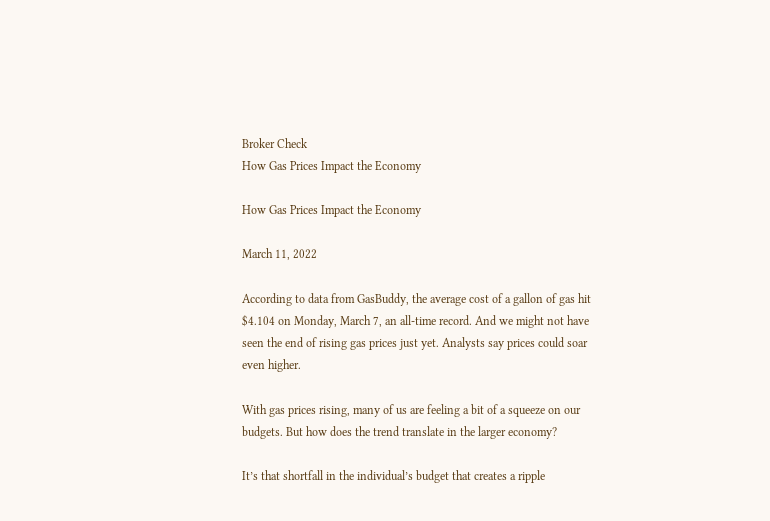Broker Check
How Gas Prices Impact the Economy

How Gas Prices Impact the Economy

March 11, 2022

According to data from GasBuddy, the average cost of a gallon of gas hit $4.104 on Monday, March 7, an all-time record. And we might not have seen the end of rising gas prices just yet. Analysts say prices could soar even higher.

With gas prices rising, many of us are feeling a bit of a squeeze on our budgets. But how does the trend translate in the larger economy?

It’s that shortfall in the individual’s budget that creates a ripple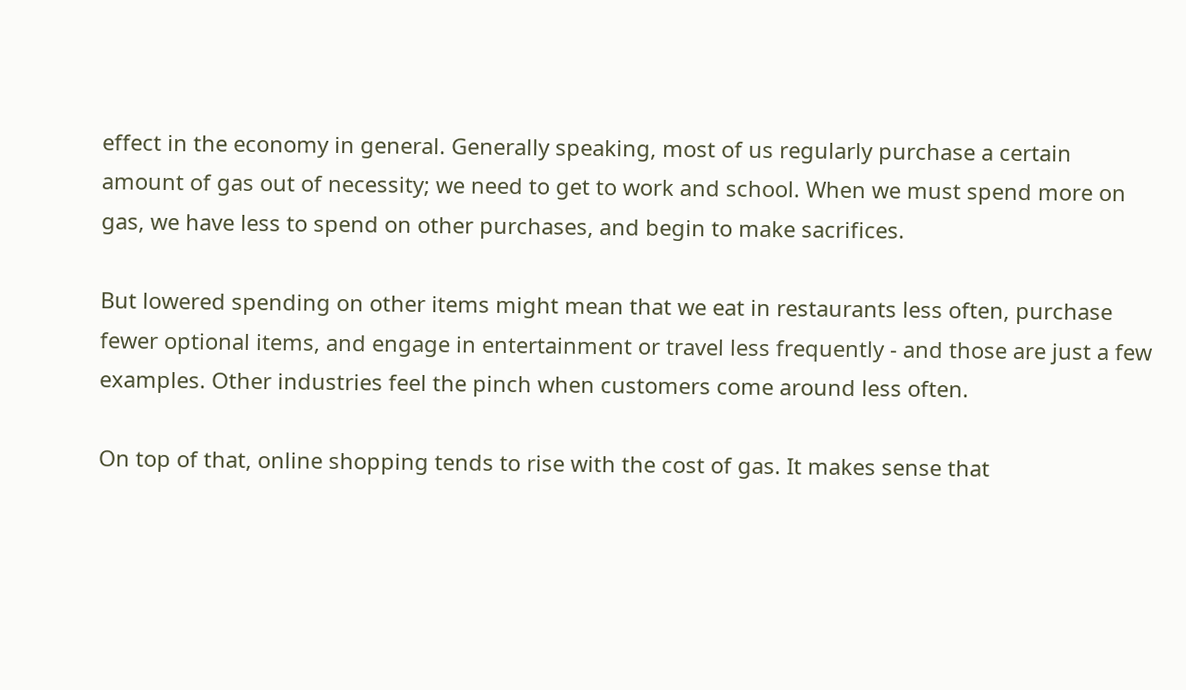effect in the economy in general. Generally speaking, most of us regularly purchase a certain amount of gas out of necessity; we need to get to work and school. When we must spend more on gas, we have less to spend on other purchases, and begin to make sacrifices.

But lowered spending on other items might mean that we eat in restaurants less often, purchase fewer optional items, and engage in entertainment or travel less frequently - and those are just a few examples. Other industries feel the pinch when customers come around less often.

On top of that, online shopping tends to rise with the cost of gas. It makes sense that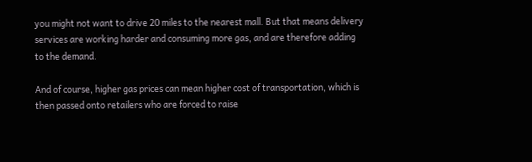you might not want to drive 20 miles to the nearest mall. But that means delivery services are working harder and consuming more gas, and are therefore adding to the demand.

And of course, higher gas prices can mean higher cost of transportation, which is then passed onto retailers who are forced to raise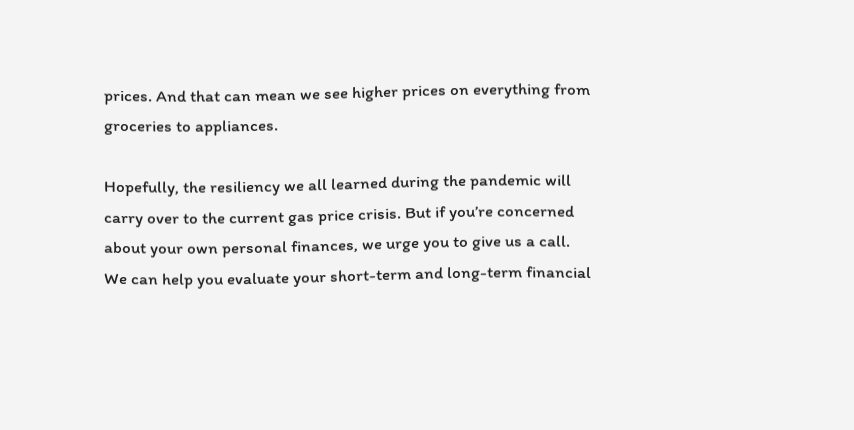prices. And that can mean we see higher prices on everything from groceries to appliances.

Hopefully, the resiliency we all learned during the pandemic will carry over to the current gas price crisis. But if you’re concerned about your own personal finances, we urge you to give us a call. We can help you evaluate your short-term and long-term financial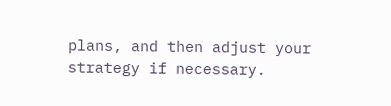plans, and then adjust your strategy if necessary.